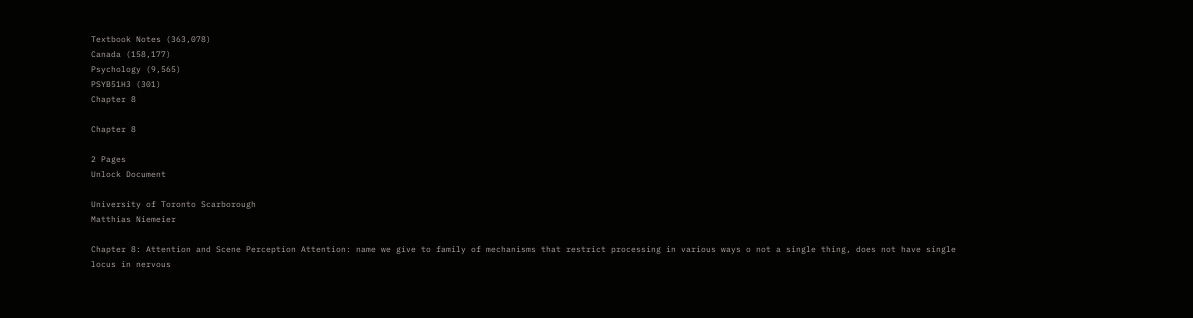Textbook Notes (363,078)
Canada (158,177)
Psychology (9,565)
PSYB51H3 (301)
Chapter 8

Chapter 8

2 Pages
Unlock Document

University of Toronto Scarborough
Matthias Niemeier

Chapter 8: Attention and Scene Perception Attention: name we give to family of mechanisms that restrict processing in various ways o not a single thing, does not have single locus in nervous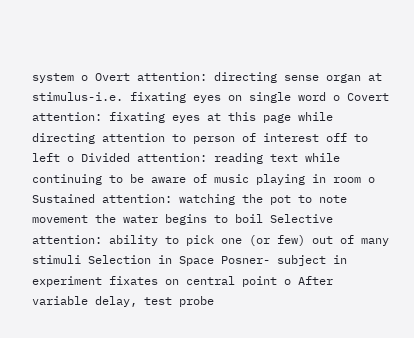system o Overt attention: directing sense organ at stimulus-i.e. fixating eyes on single word o Covert attention: fixating eyes at this page while directing attention to person of interest off to left o Divided attention: reading text while continuing to be aware of music playing in room o Sustained attention: watching the pot to note movement the water begins to boil Selective attention: ability to pick one (or few) out of many stimuli Selection in Space Posner- subject in experiment fixates on central point o After variable delay, test probe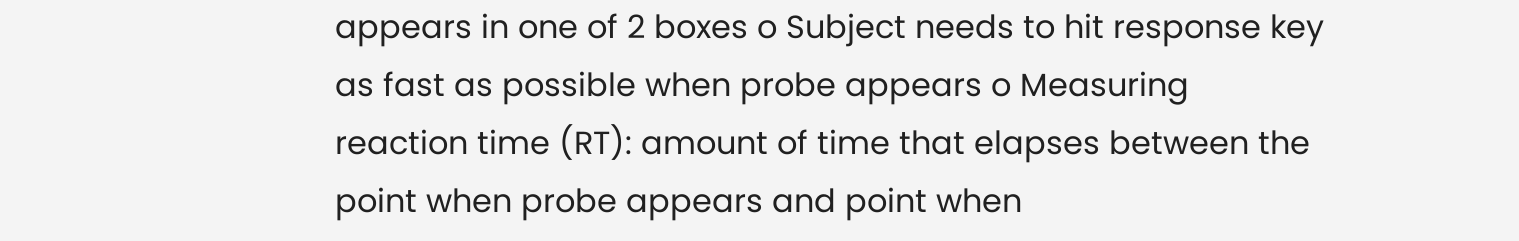appears in one of 2 boxes o Subject needs to hit response key as fast as possible when probe appears o Measuring reaction time (RT): amount of time that elapses between the point when probe appears and point when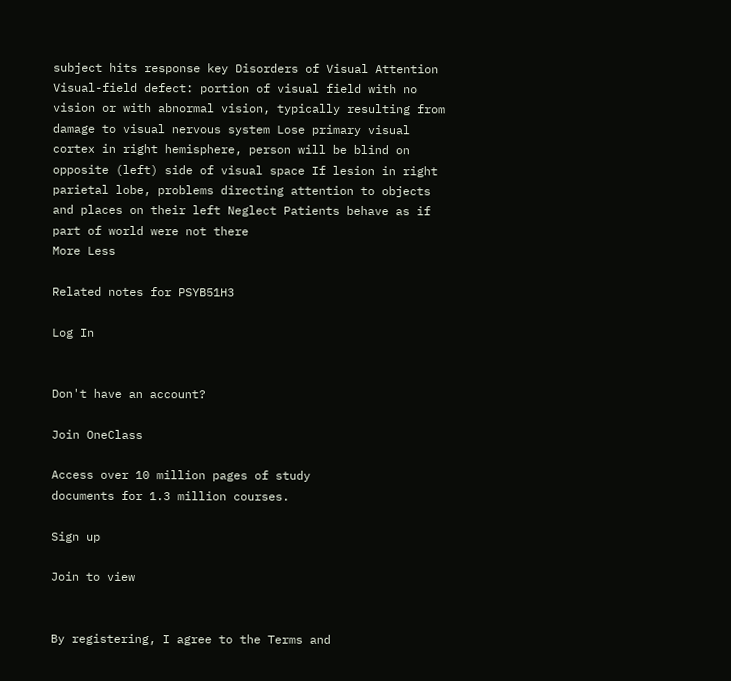subject hits response key Disorders of Visual Attention Visual-field defect: portion of visual field with no vision or with abnormal vision, typically resulting from damage to visual nervous system Lose primary visual cortex in right hemisphere, person will be blind on opposite (left) side of visual space If lesion in right parietal lobe, problems directing attention to objects and places on their left Neglect Patients behave as if part of world were not there
More Less

Related notes for PSYB51H3

Log In


Don't have an account?

Join OneClass

Access over 10 million pages of study
documents for 1.3 million courses.

Sign up

Join to view


By registering, I agree to the Terms and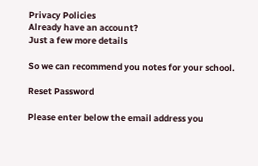Privacy Policies
Already have an account?
Just a few more details

So we can recommend you notes for your school.

Reset Password

Please enter below the email address you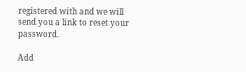registered with and we will send you a link to reset your password.

Add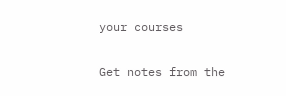your courses

Get notes from the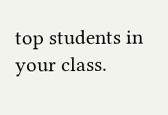top students in your class.